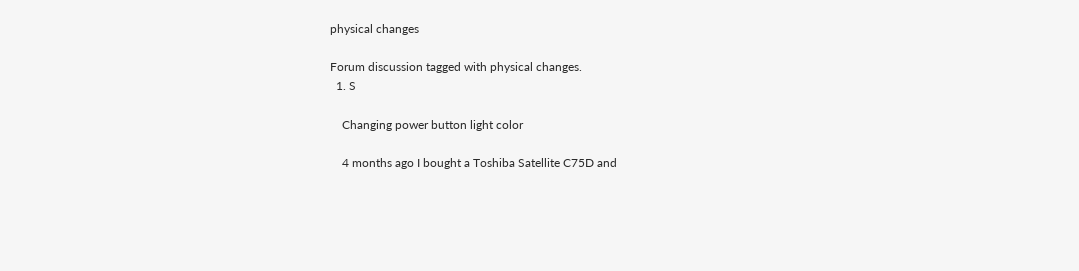physical changes

Forum discussion tagged with physical changes.
  1. S

    Changing power button light color

    4 months ago I bought a Toshiba Satellite C75D and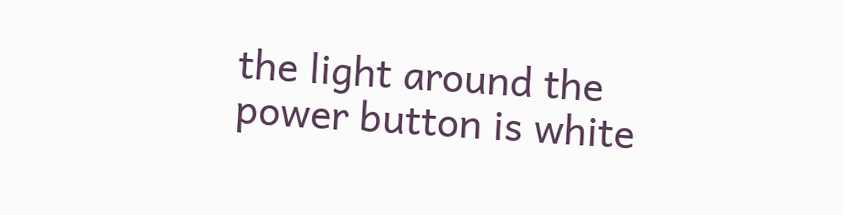the light around the power button is white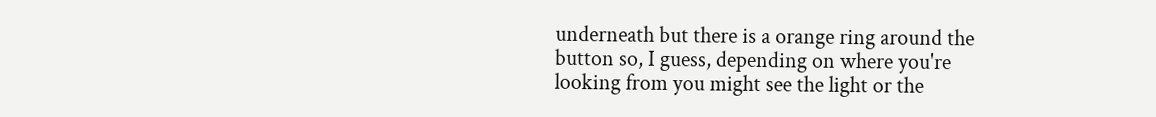underneath but there is a orange ring around the button so, I guess, depending on where you're looking from you might see the light or the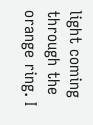light coming through the orange ring. I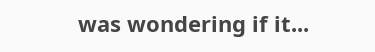was wondering if it...